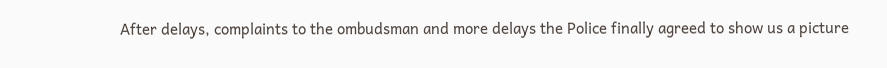After delays, complaints to the ombudsman and more delays the Police finally agreed to show us a picture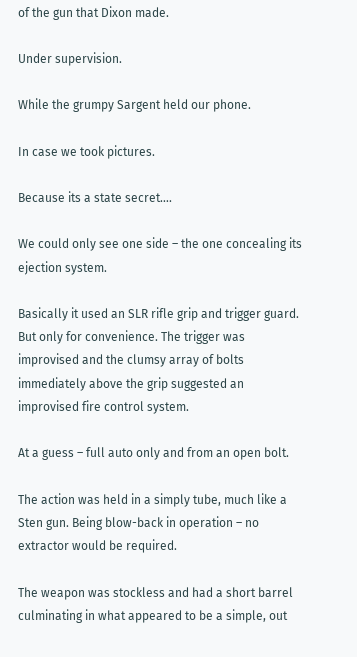of the gun that Dixon made.

Under supervision.

While the grumpy Sargent held our phone.

In case we took pictures.

Because its a state secret….

We could only see one side – the one concealing its ejection system.

Basically it used an SLR rifle grip and trigger guard. But only for convenience. The trigger was improvised and the clumsy array of bolts immediately above the grip suggested an improvised fire control system.

At a guess – full auto only and from an open bolt.

The action was held in a simply tube, much like a Sten gun. Being blow-back in operation – no extractor would be required.

The weapon was stockless and had a short barrel culminating in what appeared to be a simple, out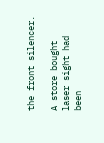the front silencer.

A store bought laser sight had been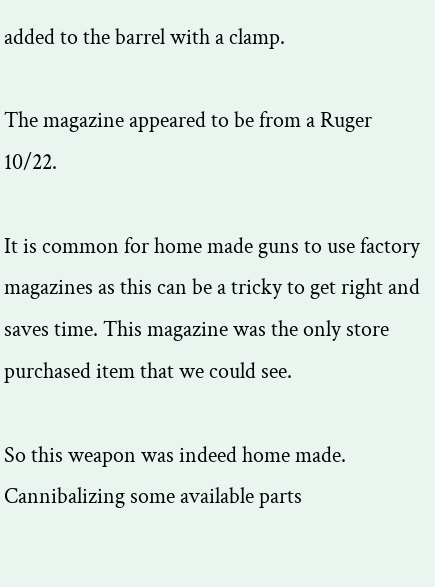added to the barrel with a clamp.

The magazine appeared to be from a Ruger 10/22.

It is common for home made guns to use factory magazines as this can be a tricky to get right and saves time. This magazine was the only store purchased item that we could see.

So this weapon was indeed home made. Cannibalizing some available parts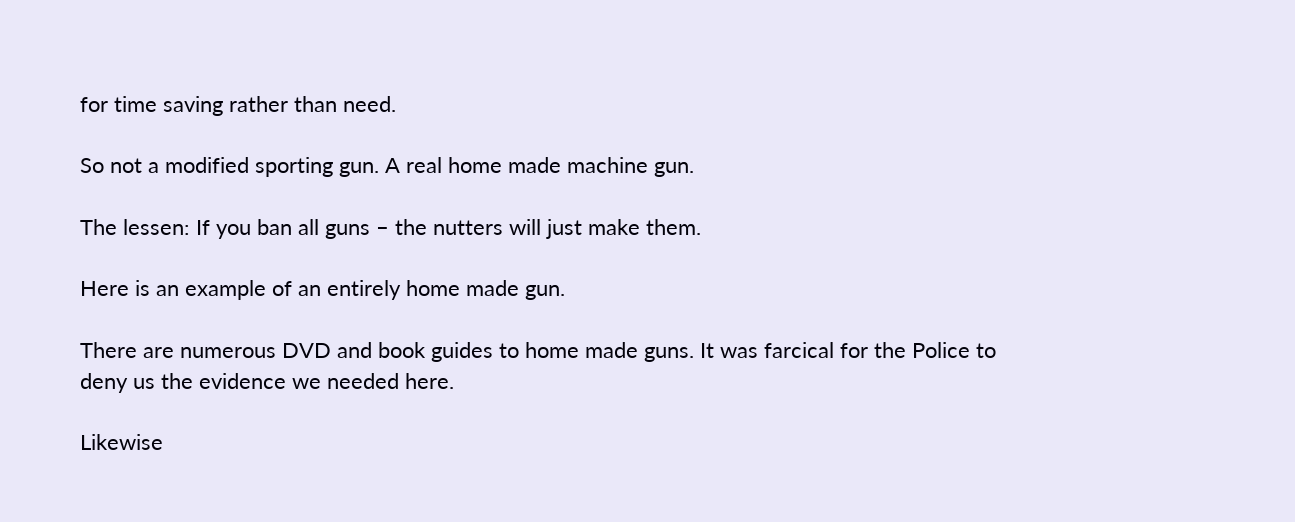for time saving rather than need.

So not a modified sporting gun. A real home made machine gun.

The lessen: If you ban all guns – the nutters will just make them.

Here is an example of an entirely home made gun.

There are numerous DVD and book guides to home made guns. It was farcical for the Police to deny us the evidence we needed here.

Likewise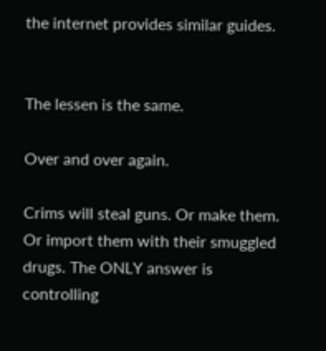the internet provides similar guides.


The lessen is the same.

Over and over again.

Crims will steal guns. Or make them. Or import them with their smuggled drugs. The ONLY answer is controlling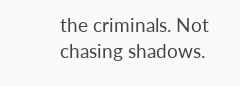the criminals. Not chasing shadows.